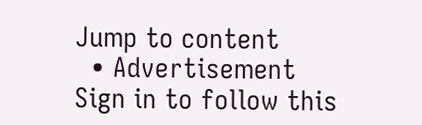Jump to content
  • Advertisement
Sign in to follow this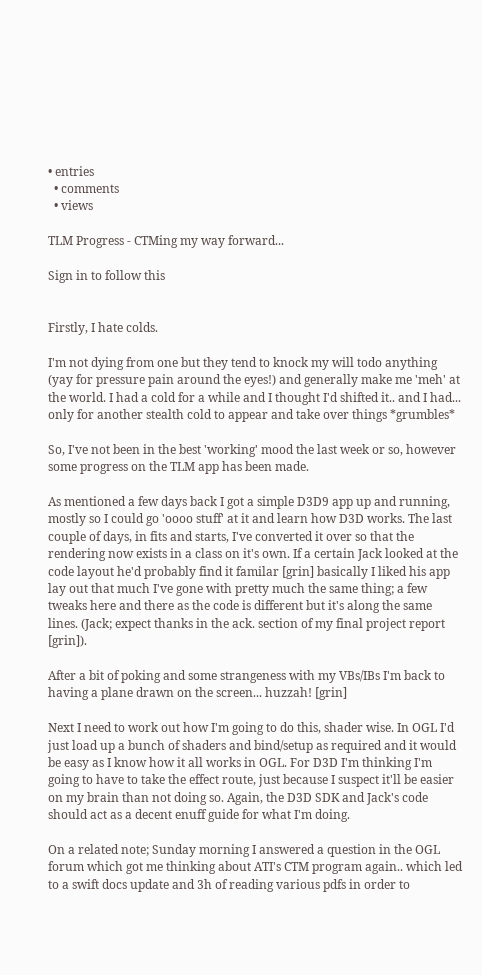• entries
  • comments
  • views

TLM Progress - CTMing my way forward...

Sign in to follow this


Firstly, I hate colds.

I'm not dying from one but they tend to knock my will todo anything (yay for pressure pain around the eyes!) and generally make me 'meh' at the world. I had a cold for a while and I thought I'd shifted it.. and I had... only for another stealth cold to appear and take over things *grumbles*

So, I've not been in the best 'working' mood the last week or so, however some progress on the TLM app has been made.

As mentioned a few days back I got a simple D3D9 app up and running, mostly so I could go 'oooo stuff' at it and learn how D3D works. The last couple of days, in fits and starts, I've converted it over so that the rendering now exists in a class on it's own. If a certain Jack looked at the code layout he'd probably find it familar [grin] basically I liked his app lay out that much I've gone with pretty much the same thing; a few tweaks here and there as the code is different but it's along the same lines. (Jack; expect thanks in the ack. section of my final project report [grin]).

After a bit of poking and some strangeness with my VBs/IBs I'm back to having a plane drawn on the screen... huzzah! [grin]

Next I need to work out how I'm going to do this, shader wise. In OGL I'd just load up a bunch of shaders and bind/setup as required and it would be easy as I know how it all works in OGL. For D3D I'm thinking I'm going to have to take the effect route, just because I suspect it'll be easier on my brain than not doing so. Again, the D3D SDK and Jack's code should act as a decent enuff guide for what I'm doing.

On a related note; Sunday morning I answered a question in the OGL forum which got me thinking about ATI's CTM program again.. which led to a swift docs update and 3h of reading various pdfs in order to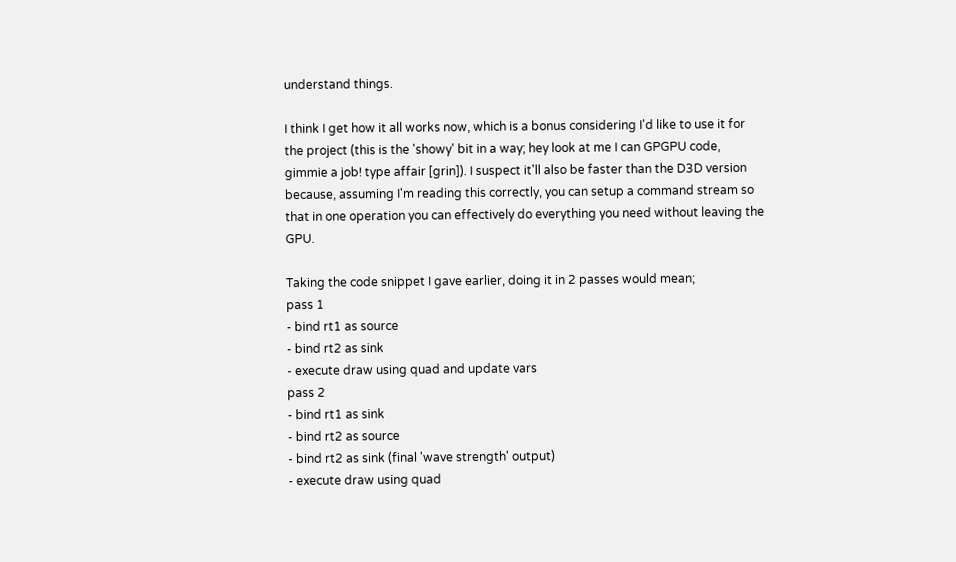understand things.

I think I get how it all works now, which is a bonus considering I'd like to use it for the project (this is the 'showy' bit in a way; hey look at me I can GPGPU code, gimmie a job! type affair [grin]). I suspect it'll also be faster than the D3D version because, assuming I'm reading this correctly, you can setup a command stream so that in one operation you can effectively do everything you need without leaving the GPU.

Taking the code snippet I gave earlier, doing it in 2 passes would mean;
pass 1
- bind rt1 as source
- bind rt2 as sink
- execute draw using quad and update vars
pass 2
- bind rt1 as sink
- bind rt2 as source
- bind rt2 as sink (final 'wave strength' output)
- execute draw using quad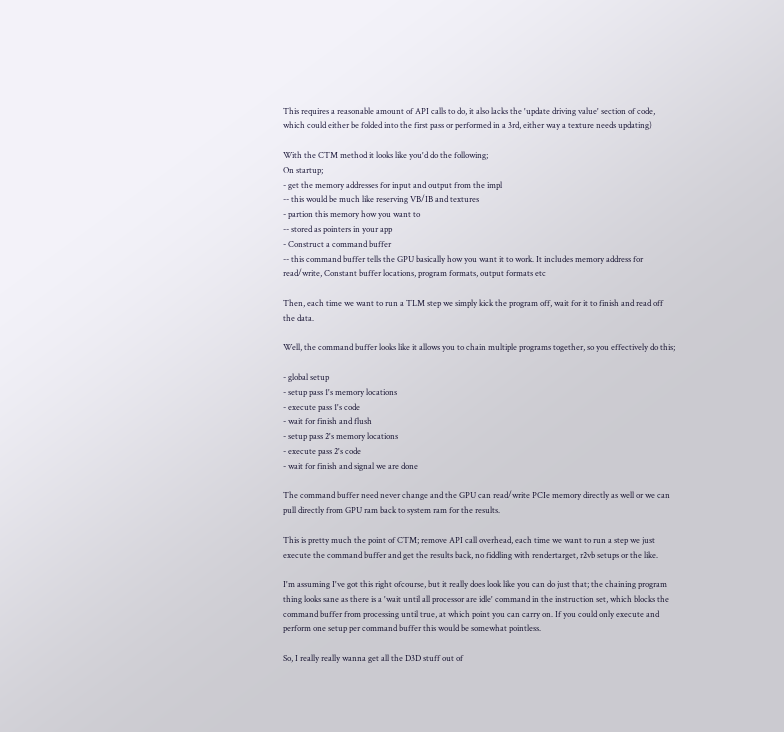This requires a reasonable amount of API calls to do, it also lacks the 'update driving value' section of code, which could either be folded into the first pass or performed in a 3rd, either way a texture needs updating)

With the CTM method it looks like you'd do the following;
On startup;
- get the memory addresses for input and output from the impl
-- this would be much like reserving VB/IB and textures
- partion this memory how you want to
-- stored as pointers in your app
- Construct a command buffer
-- this command buffer tells the GPU basically how you want it to work. It includes memory address for read/write, Constant buffer locations, program formats, output formats etc

Then, each time we want to run a TLM step we simply kick the program off, wait for it to finish and read off the data.

Well, the command buffer looks like it allows you to chain multiple programs together, so you effectively do this;

- global setup
- setup pass 1's memory locations
- execute pass 1's code
- wait for finish and flush
- setup pass 2's memory locations
- execute pass 2's code
- wait for finish and signal we are done

The command buffer need never change and the GPU can read/write PCIe memory directly as well or we can pull directly from GPU ram back to system ram for the results.

This is pretty much the point of CTM; remove API call overhead, each time we want to run a step we just execute the command buffer and get the results back, no fiddling with rendertarget, r2vb setups or the like.

I'm assuming I've got this right ofcourse, but it really does look like you can do just that; the chaining program thing looks sane as there is a 'wait until all processor are idle' command in the instruction set, which blocks the command buffer from processing until true, at which point you can carry on. If you could only execute and perform one setup per command buffer this would be somewhat pointless.

So, I really really wanna get all the D3D stuff out of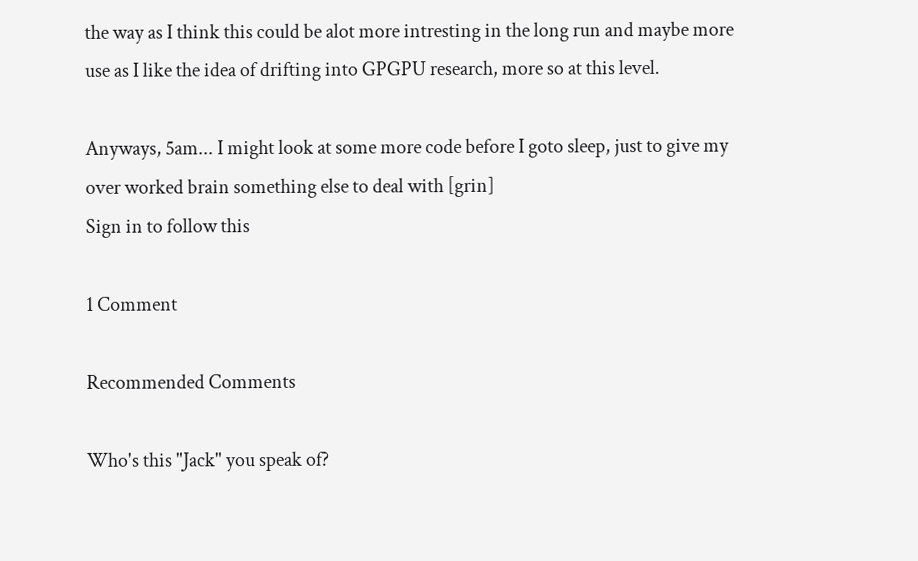the way as I think this could be alot more intresting in the long run and maybe more use as I like the idea of drifting into GPGPU research, more so at this level.

Anyways, 5am... I might look at some more code before I goto sleep, just to give my over worked brain something else to deal with [grin]
Sign in to follow this

1 Comment

Recommended Comments

Who's this "Jack" you speak of?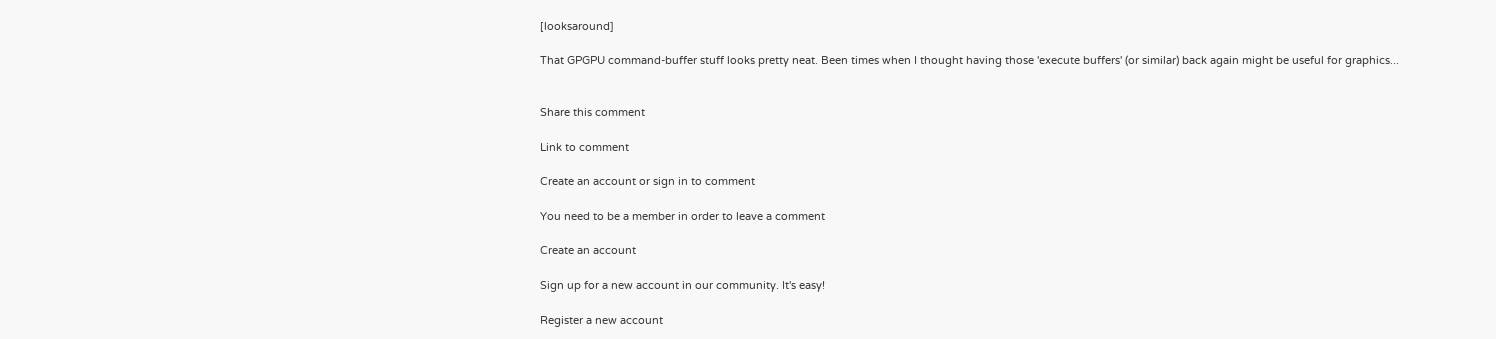[looksaround]

That GPGPU command-buffer stuff looks pretty neat. Been times when I thought having those 'execute buffers' (or similar) back again might be useful for graphics...


Share this comment

Link to comment

Create an account or sign in to comment

You need to be a member in order to leave a comment

Create an account

Sign up for a new account in our community. It's easy!

Register a new account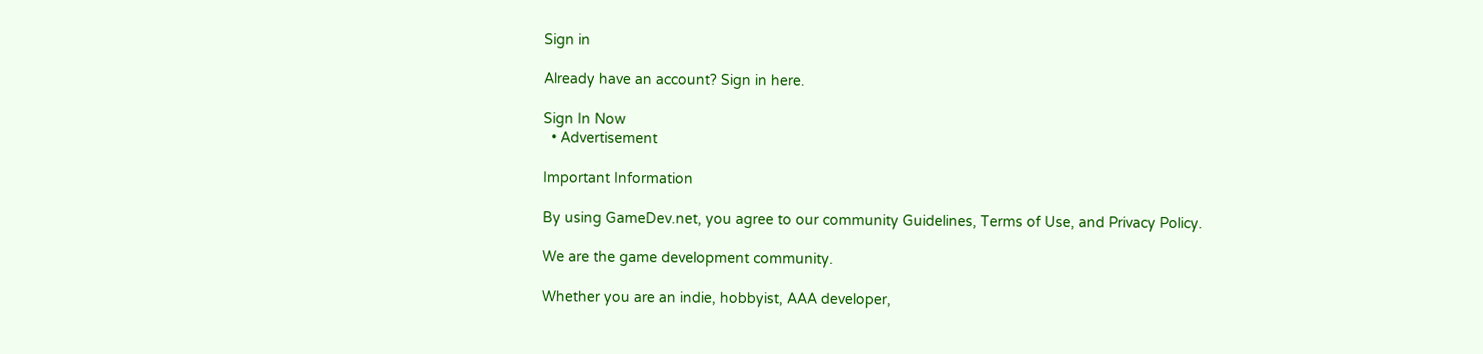Sign in

Already have an account? Sign in here.

Sign In Now
  • Advertisement

Important Information

By using GameDev.net, you agree to our community Guidelines, Terms of Use, and Privacy Policy.

We are the game development community.

Whether you are an indie, hobbyist, AAA developer,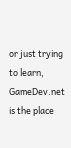or just trying to learn, GameDev.net is the place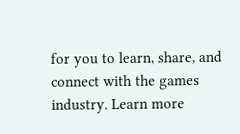for you to learn, share, and connect with the games industry. Learn more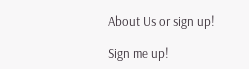About Us or sign up!

Sign me up!